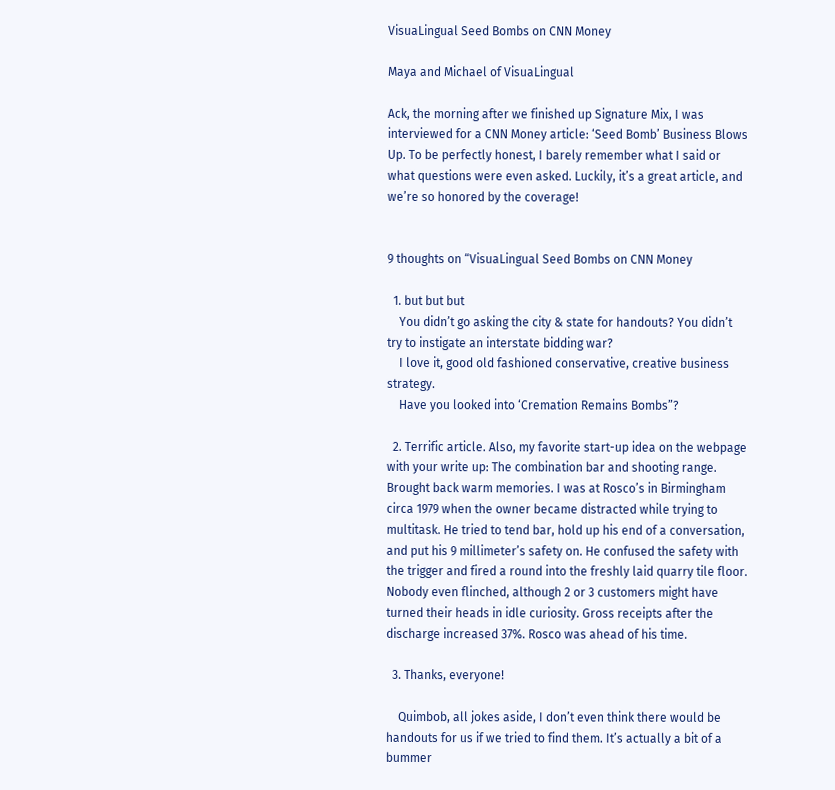VisuaLingual Seed Bombs on CNN Money

Maya and Michael of VisuaLingual

Ack, the morning after we finished up Signature Mix, I was interviewed for a CNN Money article: ‘Seed Bomb’ Business Blows Up. To be perfectly honest, I barely remember what I said or what questions were even asked. Luckily, it’s a great article, and we’re so honored by the coverage!


9 thoughts on “VisuaLingual Seed Bombs on CNN Money

  1. but but but
    You didn’t go asking the city & state for handouts? You didn’t try to instigate an interstate bidding war?
    I love it, good old fashioned conservative, creative business strategy.
    Have you looked into ‘Cremation Remains Bombs”?

  2. Terrific article. Also, my favorite start-up idea on the webpage with your write up: The combination bar and shooting range. Brought back warm memories. I was at Rosco’s in Birmingham circa 1979 when the owner became distracted while trying to multitask. He tried to tend bar, hold up his end of a conversation, and put his 9 millimeter’s safety on. He confused the safety with the trigger and fired a round into the freshly laid quarry tile floor. Nobody even flinched, although 2 or 3 customers might have turned their heads in idle curiosity. Gross receipts after the discharge increased 37%. Rosco was ahead of his time.

  3. Thanks, everyone!

    Quimbob, all jokes aside, I don’t even think there would be handouts for us if we tried to find them. It’s actually a bit of a bummer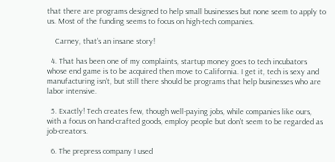that there are programs designed to help small businesses but none seem to apply to us. Most of the funding seems to focus on high-tech companies.

    Carney, that’s an insane story!

  4. That has been one of my complaints, startup money goes to tech incubators whose end game is to be acquired then move to California. I get it, tech is sexy and manufacturing isn’t, but still there should be programs that help businesses who are labor intensive.

  5. Exactly! Tech creates few, though well-paying jobs, while companies like ours, with a focus on hand-crafted goods, employ people but don’t seem to be regarded as job-creators.

  6. The prepress company I used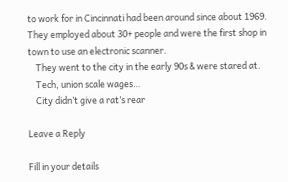to work for in Cincinnati had been around since about 1969. They employed about 30+ people and were the first shop in town to use an electronic scanner.
    They went to the city in the early 90s & were stared at.
    Tech, union scale wages…
    City didn’t give a rat’s rear

Leave a Reply

Fill in your details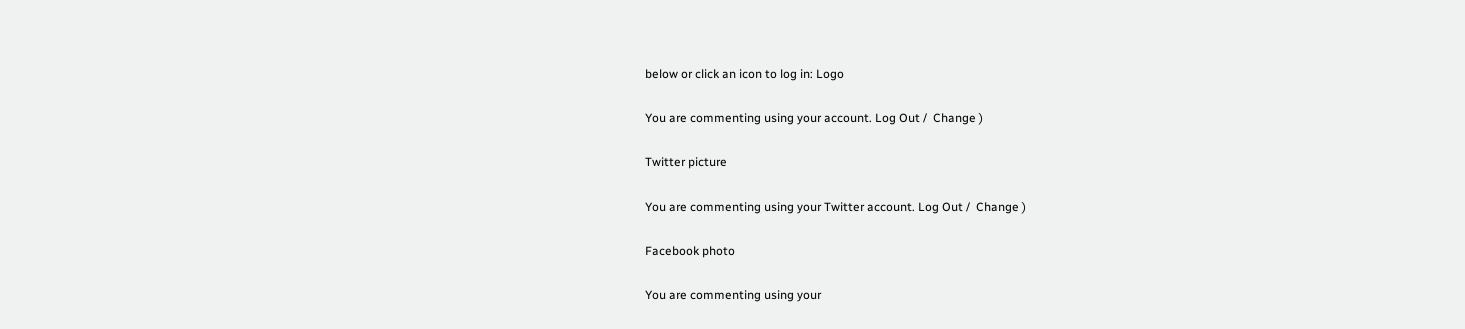below or click an icon to log in: Logo

You are commenting using your account. Log Out /  Change )

Twitter picture

You are commenting using your Twitter account. Log Out /  Change )

Facebook photo

You are commenting using your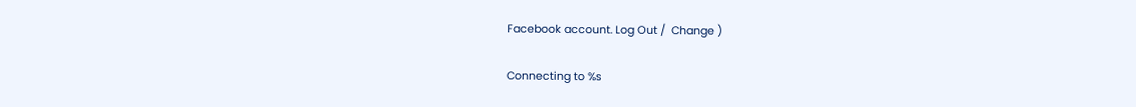Facebook account. Log Out /  Change )

Connecting to %s